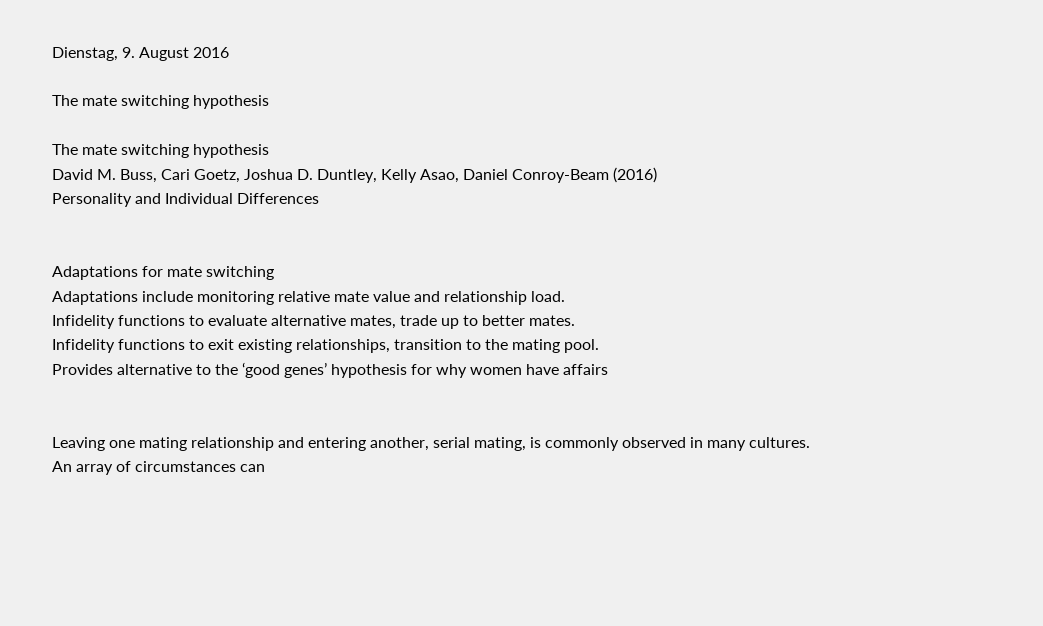Dienstag, 9. August 2016

The mate switching hypothesis

The mate switching hypothesis
David M. Buss, Cari Goetz, Joshua D. Duntley, Kelly Asao, Daniel Conroy-Beam (2016)
Personality and Individual Differences


Adaptations for mate switching
Adaptations include monitoring relative mate value and relationship load.
Infidelity functions to evaluate alternative mates, trade up to better mates.
Infidelity functions to exit existing relationships, transition to the mating pool.
Provides alternative to the ‘good genes’ hypothesis for why women have affairs


Leaving one mating relationship and entering another, serial mating, is commonly observed in many cultures. An array of circumstances can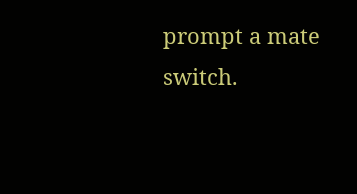prompt a mate switch.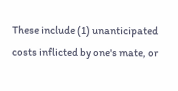These include (1) unanticipated costs inflicted by one's mate, or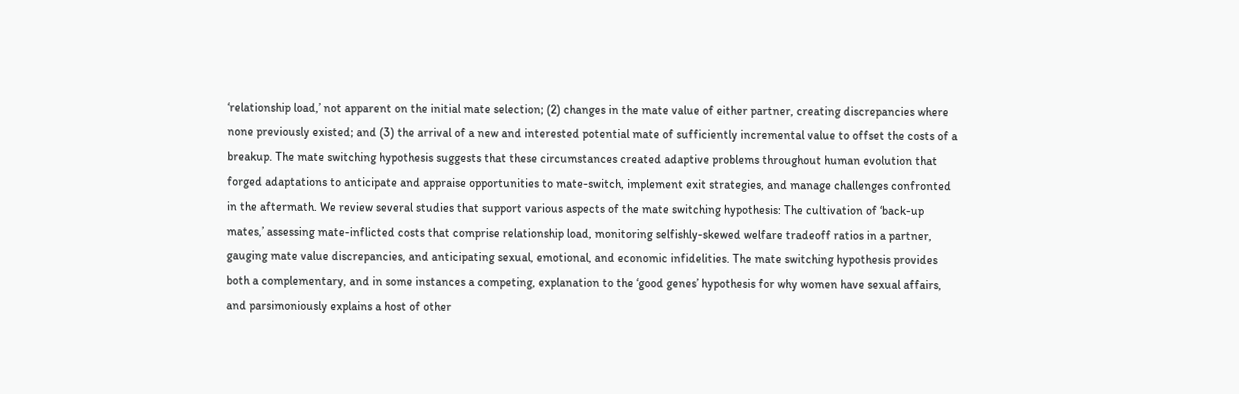‘relationship load,’ not apparent on the initial mate selection; (2) changes in the mate value of either partner, creating discrepancies where none previously existed; and (3) the arrival of a new and interested potential mate of sufficiently incremental value to offset the costs of a breakup. The mate switching hypothesis suggests that these circumstances created adaptive problems throughout human evolution that forged adaptations to anticipate and appraise opportunities to mate-switch, implement exit strategies, and manage challenges confronted in the aftermath. We review several studies that support various aspects of the mate switching hypothesis: The cultivation of ‘back-up mates,’ assessing mate-inflicted costs that comprise relationship load, monitoring selfishly-skewed welfare tradeoff ratios in a partner, gauging mate value discrepancies, and anticipating sexual, emotional, and economic infidelities. The mate switching hypothesis provides both a complementary, and in some instances a competing, explanation to the ‘good genes’ hypothesis for why women have sexual affairs, and parsimoniously explains a host of other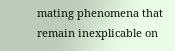mating phenomena that remain inexplicable on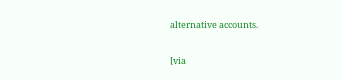alternative accounts.

[via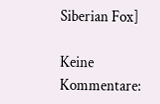Siberian Fox]

Keine Kommentare: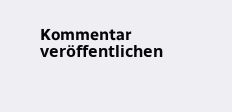Kommentar veröffentlichen